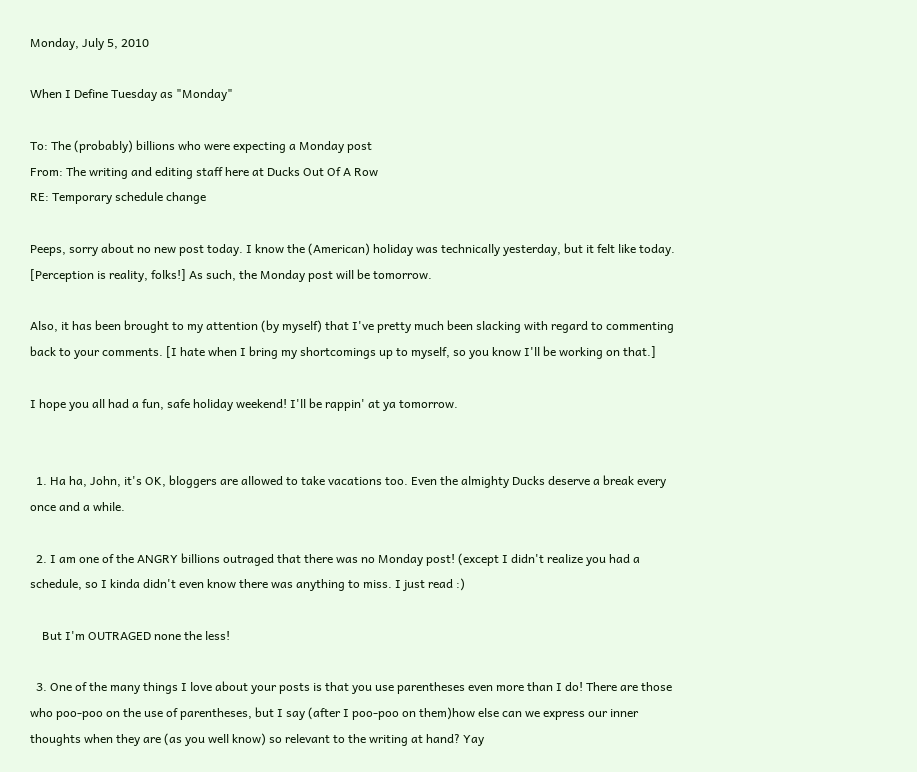Monday, July 5, 2010

When I Define Tuesday as "Monday"

To: The (probably) billions who were expecting a Monday post
From: The writing and editing staff here at Ducks Out Of A Row
RE: Temporary schedule change

Peeps, sorry about no new post today. I know the (American) holiday was technically yesterday, but it felt like today. [Perception is reality, folks!] As such, the Monday post will be tomorrow.

Also, it has been brought to my attention (by myself) that I've pretty much been slacking with regard to commenting back to your comments. [I hate when I bring my shortcomings up to myself, so you know I'll be working on that.]

I hope you all had a fun, safe holiday weekend! I'll be rappin' at ya tomorrow.


  1. Ha ha, John, it's OK, bloggers are allowed to take vacations too. Even the almighty Ducks deserve a break every once and a while.

  2. I am one of the ANGRY billions outraged that there was no Monday post! (except I didn't realize you had a schedule, so I kinda didn't even know there was anything to miss. I just read :)

    But I'm OUTRAGED none the less!

  3. One of the many things I love about your posts is that you use parentheses even more than I do! There are those who poo-poo on the use of parentheses, but I say (after I poo-poo on them)how else can we express our inner thoughts when they are (as you well know) so relevant to the writing at hand? Yay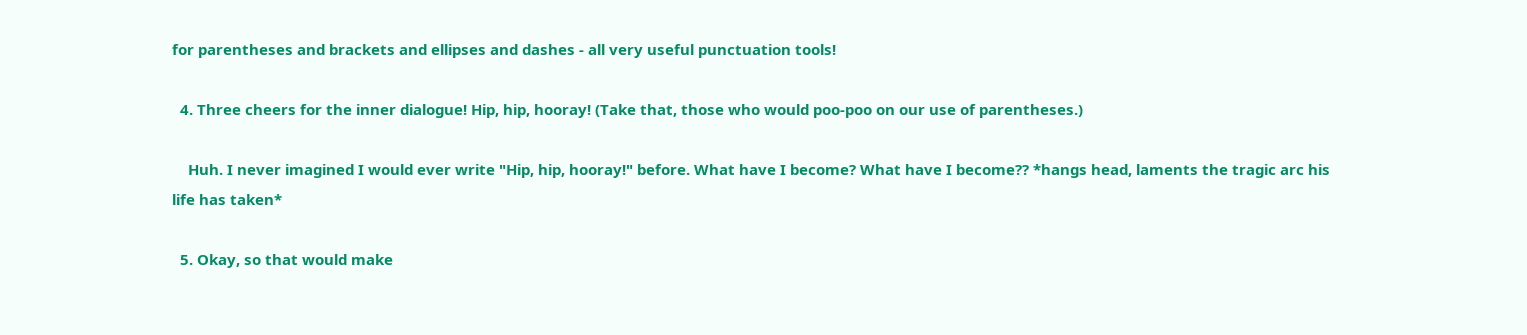for parentheses and brackets and ellipses and dashes - all very useful punctuation tools!

  4. Three cheers for the inner dialogue! Hip, hip, hooray! (Take that, those who would poo-poo on our use of parentheses.)

    Huh. I never imagined I would ever write "Hip, hip, hooray!" before. What have I become? What have I become?? *hangs head, laments the tragic arc his life has taken*

  5. Okay, so that would make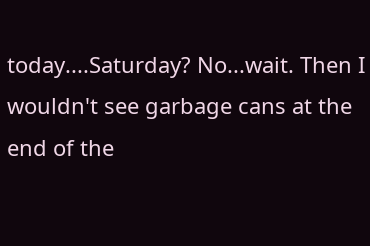today....Saturday? No...wait. Then I wouldn't see garbage cans at the end of the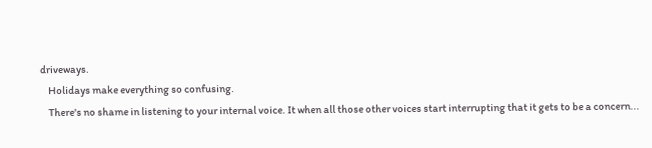driveways.
    Holidays make everything so confusing.
    There's no shame in listening to your internal voice. It when all those other voices start interrupting that it gets to be a concern...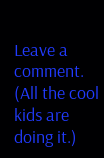Leave a comment. (All the cool kids are doing it.)